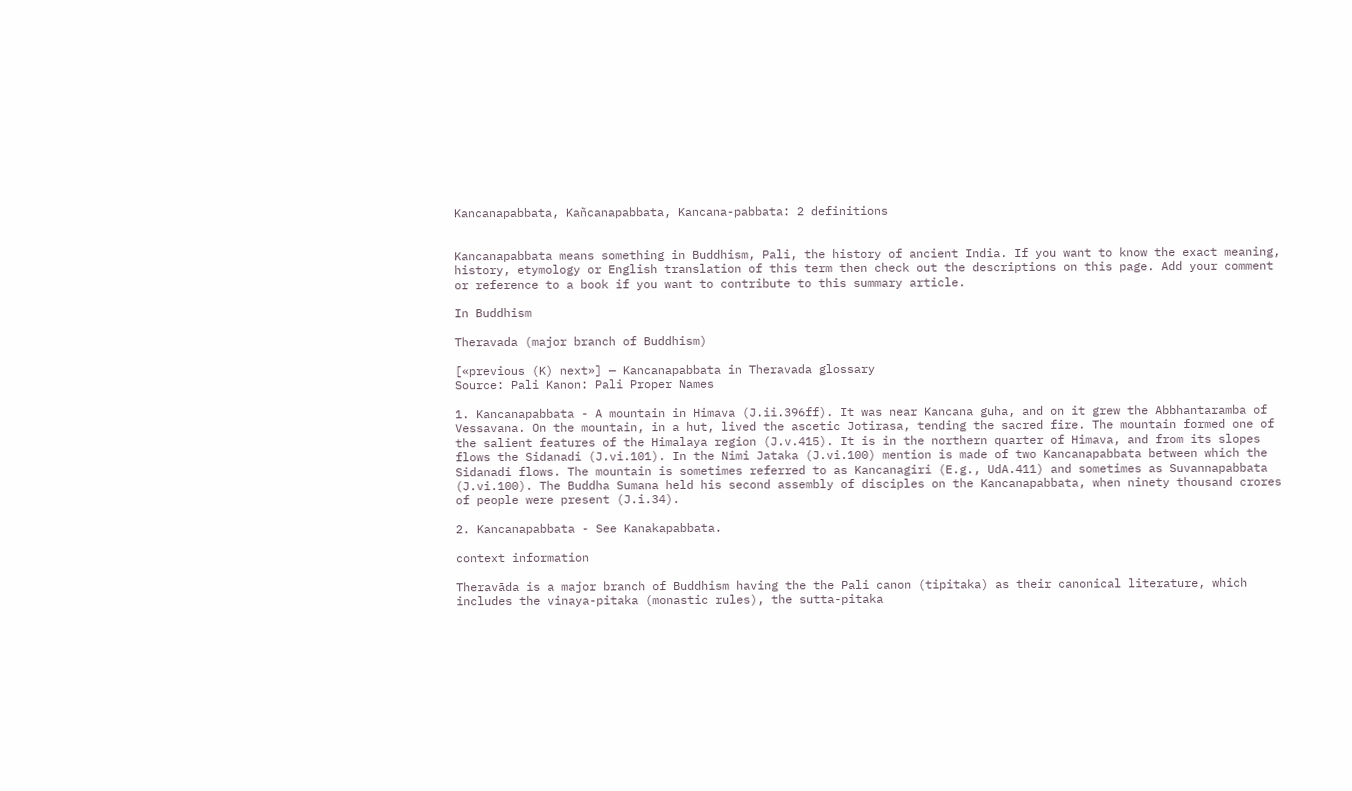Kancanapabbata, Kañcanapabbata, Kancana-pabbata: 2 definitions


Kancanapabbata means something in Buddhism, Pali, the history of ancient India. If you want to know the exact meaning, history, etymology or English translation of this term then check out the descriptions on this page. Add your comment or reference to a book if you want to contribute to this summary article.

In Buddhism

Theravada (major branch of Buddhism)

[«previous (K) next»] — Kancanapabbata in Theravada glossary
Source: Pali Kanon: Pali Proper Names

1. Kancanapabbata - A mountain in Himava (J.ii.396ff). It was near Kancana guha, and on it grew the Abbhantaramba of Vessavana. On the mountain, in a hut, lived the ascetic Jotirasa, tending the sacred fire. The mountain formed one of the salient features of the Himalaya region (J.v.415). It is in the northern quarter of Himava, and from its slopes flows the Sidanadi (J.vi.101). In the Nimi Jataka (J.vi.100) mention is made of two Kancanapabbata between which the Sidanadi flows. The mountain is sometimes referred to as Kancanagiri (E.g., UdA.411) and sometimes as Suvannapabbata (J.vi.100). The Buddha Sumana held his second assembly of disciples on the Kancanapabbata, when ninety thousand crores of people were present (J.i.34).

2. Kancanapabbata - See Kanakapabbata.

context information

Theravāda is a major branch of Buddhism having the the Pali canon (tipitaka) as their canonical literature, which includes the vinaya-pitaka (monastic rules), the sutta-pitaka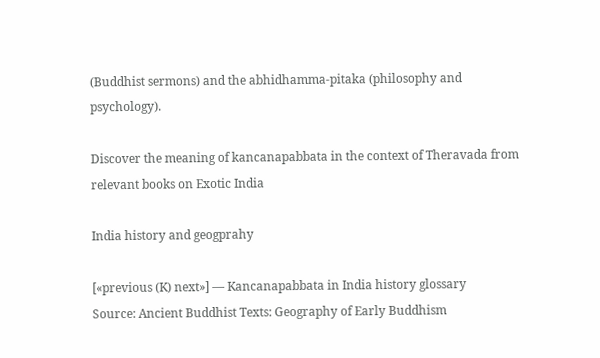(Buddhist sermons) and the abhidhamma-pitaka (philosophy and psychology).

Discover the meaning of kancanapabbata in the context of Theravada from relevant books on Exotic India

India history and geogprahy

[«previous (K) next»] — Kancanapabbata in India history glossary
Source: Ancient Buddhist Texts: Geography of Early Buddhism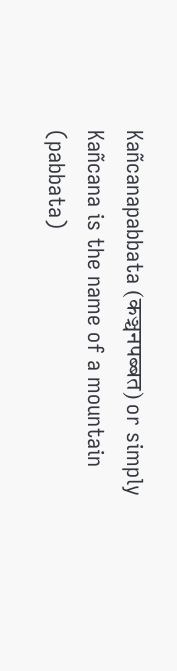Kañcanapabbata (कञ्चनपब्बत) or simply Kañcana is the name of a mountain (pabbata)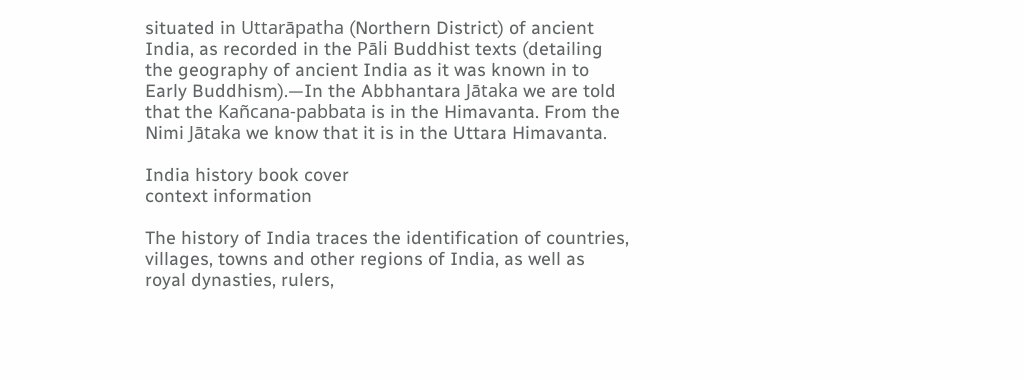situated in Uttarāpatha (Northern District) of ancient India, as recorded in the Pāli Buddhist texts (detailing the geography of ancient India as it was known in to Early Buddhism).—In the Abbhantara Jātaka we are told that the Kañcana-pabbata is in the Himavanta. From the Nimi Jātaka we know that it is in the Uttara Himavanta.

India history book cover
context information

The history of India traces the identification of countries, villages, towns and other regions of India, as well as royal dynasties, rulers,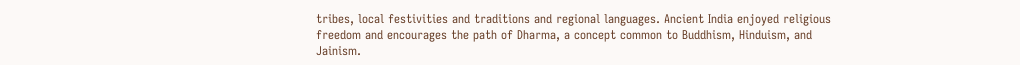tribes, local festivities and traditions and regional languages. Ancient India enjoyed religious freedom and encourages the path of Dharma, a concept common to Buddhism, Hinduism, and Jainism.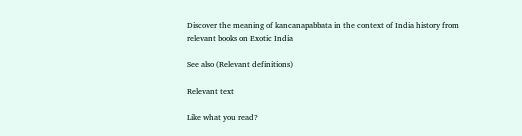Discover the meaning of kancanapabbata in the context of India history from relevant books on Exotic India

See also (Relevant definitions)

Relevant text

Like what you read?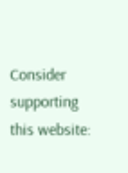Consider supporting this website: